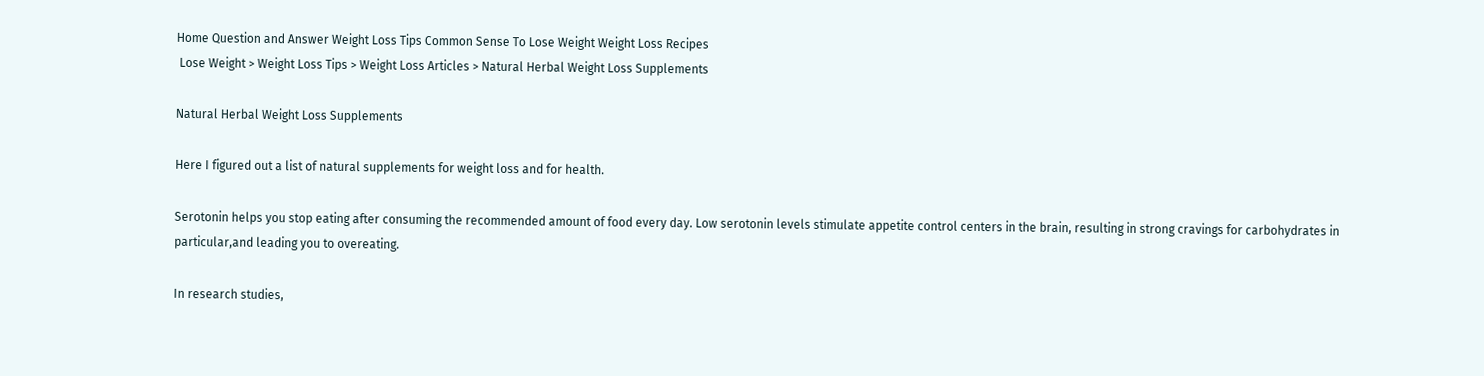Home Question and Answer Weight Loss Tips Common Sense To Lose Weight Weight Loss Recipes
 Lose Weight > Weight Loss Tips > Weight Loss Articles > Natural Herbal Weight Loss Supplements

Natural Herbal Weight Loss Supplements

Here I figured out a list of natural supplements for weight loss and for health.

Serotonin helps you stop eating after consuming the recommended amount of food every day. Low serotonin levels stimulate appetite control centers in the brain, resulting in strong cravings for carbohydrates in particular,and leading you to overeating.

In research studies,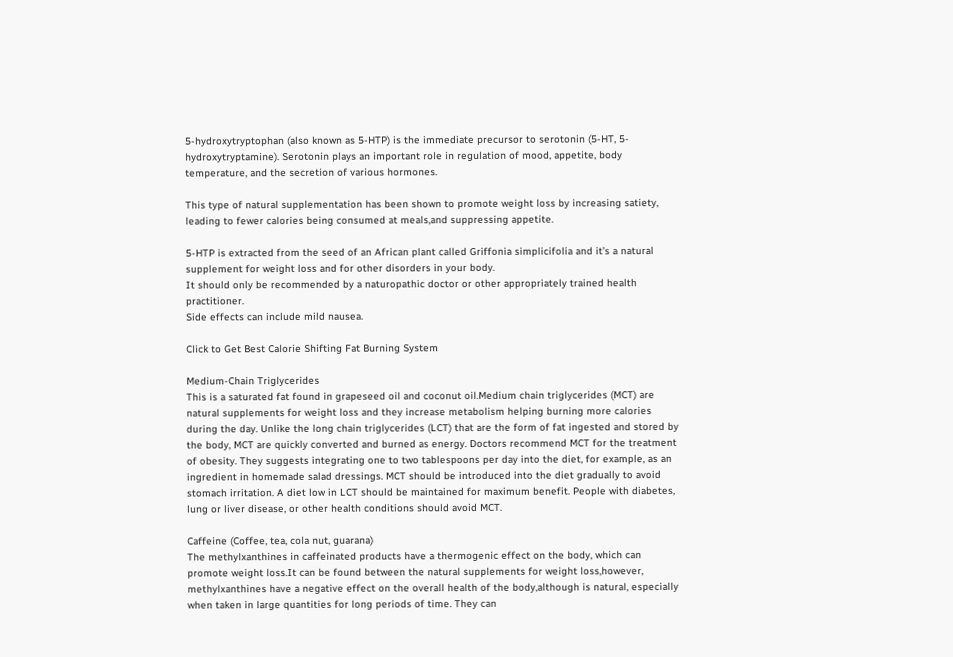5-hydroxytryptophan (also known as 5-HTP) is the immediate precursor to serotonin (5-HT, 5-hydroxytryptamine). Serotonin plays an important role in regulation of mood, appetite, body temperature, and the secretion of various hormones.

This type of natural supplementation has been shown to promote weight loss by increasing satiety, leading to fewer calories being consumed at meals,and suppressing appetite.

5-HTP is extracted from the seed of an African plant called Griffonia simplicifolia and it’s a natural supplement for weight loss and for other disorders in your body.
It should only be recommended by a naturopathic doctor or other appropriately trained health practitioner.
Side effects can include mild nausea.

Click to Get Best Calorie Shifting Fat Burning System

Medium-Chain Triglycerides
This is a saturated fat found in grapeseed oil and coconut oil.Medium chain triglycerides (MCT) are natural supplements for weight loss and they increase metabolism helping burning more calories during the day. Unlike the long chain triglycerides (LCT) that are the form of fat ingested and stored by the body, MCT are quickly converted and burned as energy. Doctors recommend MCT for the treatment of obesity. They suggests integrating one to two tablespoons per day into the diet, for example, as an ingredient in homemade salad dressings. MCT should be introduced into the diet gradually to avoid stomach irritation. A diet low in LCT should be maintained for maximum benefit. People with diabetes, lung or liver disease, or other health conditions should avoid MCT.

Caffeine (Coffee, tea, cola nut, guarana)
The methylxanthines in caffeinated products have a thermogenic effect on the body, which can promote weight loss.It can be found between the natural supplements for weight loss,however, methylxanthines have a negative effect on the overall health of the body,although is natural, especially when taken in large quantities for long periods of time. They can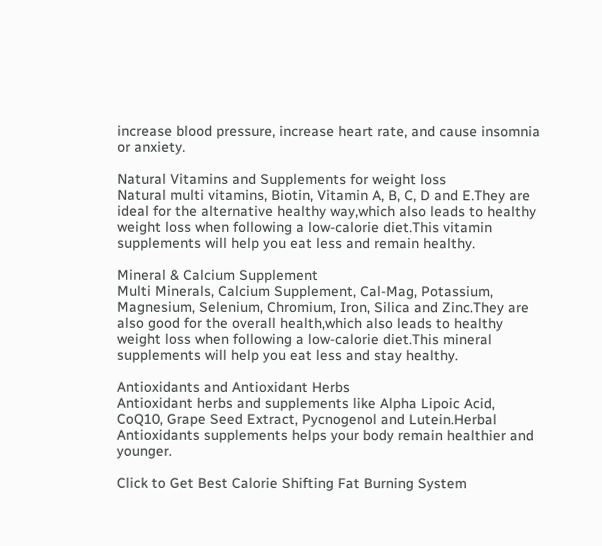increase blood pressure, increase heart rate, and cause insomnia or anxiety.

Natural Vitamins and Supplements for weight loss
Natural multi vitamins, Biotin, Vitamin A, B, C, D and E.They are ideal for the alternative healthy way,which also leads to healthy weight loss when following a low-calorie diet.This vitamin supplements will help you eat less and remain healthy.

Mineral & Calcium Supplement
Multi Minerals, Calcium Supplement, Cal-Mag, Potassium, Magnesium, Selenium, Chromium, Iron, Silica and Zinc.They are also good for the overall health,which also leads to healthy weight loss when following a low-calorie diet.This mineral supplements will help you eat less and stay healthy.

Antioxidants and Antioxidant Herbs
Antioxidant herbs and supplements like Alpha Lipoic Acid, CoQ10, Grape Seed Extract, Pycnogenol and Lutein.Herbal Antioxidants supplements helps your body remain healthier and younger.

Click to Get Best Calorie Shifting Fat Burning System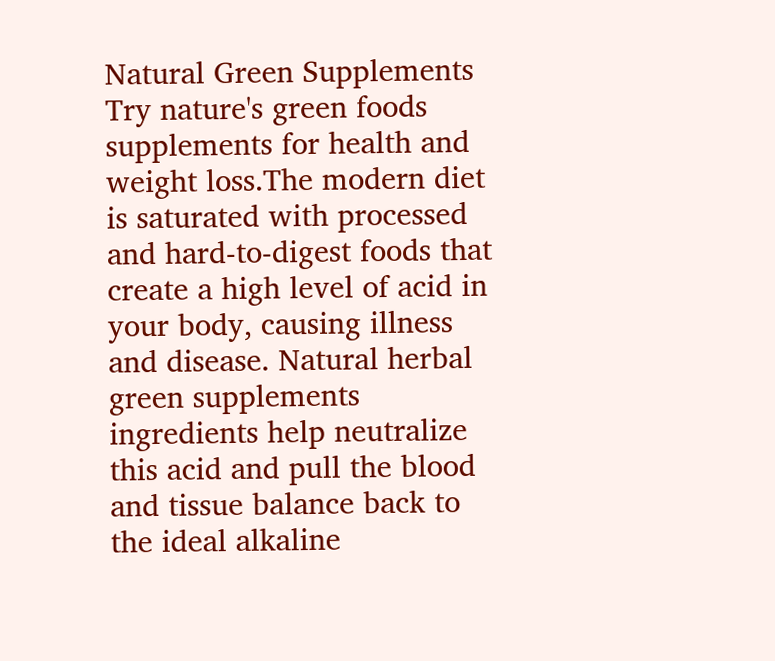Natural Green Supplements
Try nature's green foods supplements for health and weight loss.The modern diet is saturated with processed and hard-to-digest foods that create a high level of acid in your body, causing illness and disease. Natural herbal green supplements ingredients help neutralize this acid and pull the blood and tissue balance back to the ideal alkaline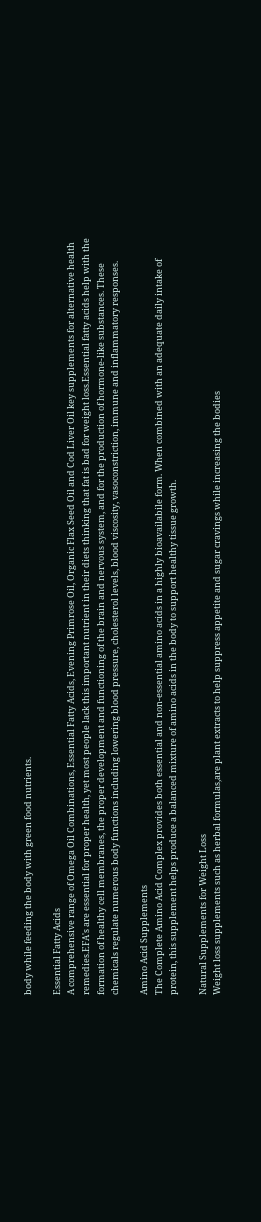body while feeding the body with green food nutrients.

Essential Fatty Acids
A comprehensive range of Omega Oil Combinations, Essential Fatty Acids, Evening Primrose Oil, Organic Flax Seed Oil and Cod Liver Oil key supplements for alternative health remedies.EFA's are essential for proper health, yet most people lack this important nutrient in their diets thinking that fat is bad for weight loss.Essential fatty acids help with the formation of healthy cell membranes, the proper development and functioning of the brain and nervous system, and for the production of hormone-like substances. These chemicals regulate numerous body functions including lowering blood pressure, cholesterol levels, blood viscosity, vasoconstriction, immune and inflammatory responses.

Amino Acid Supplements
The Complete Amino Acid Complex provides both essential and non-essential amino acids in a highly bioavailabile form. When combined with an adequate daily intake of protein, this supplement helps produce a balanced mixture of amino acids in the body to support healthy tissue growth.

Natural Supplements for Weight Loss
Weight loss supplements such as herbal formulas,are plant extracts to help suppress appetite and sugar cravings while increasing the bodies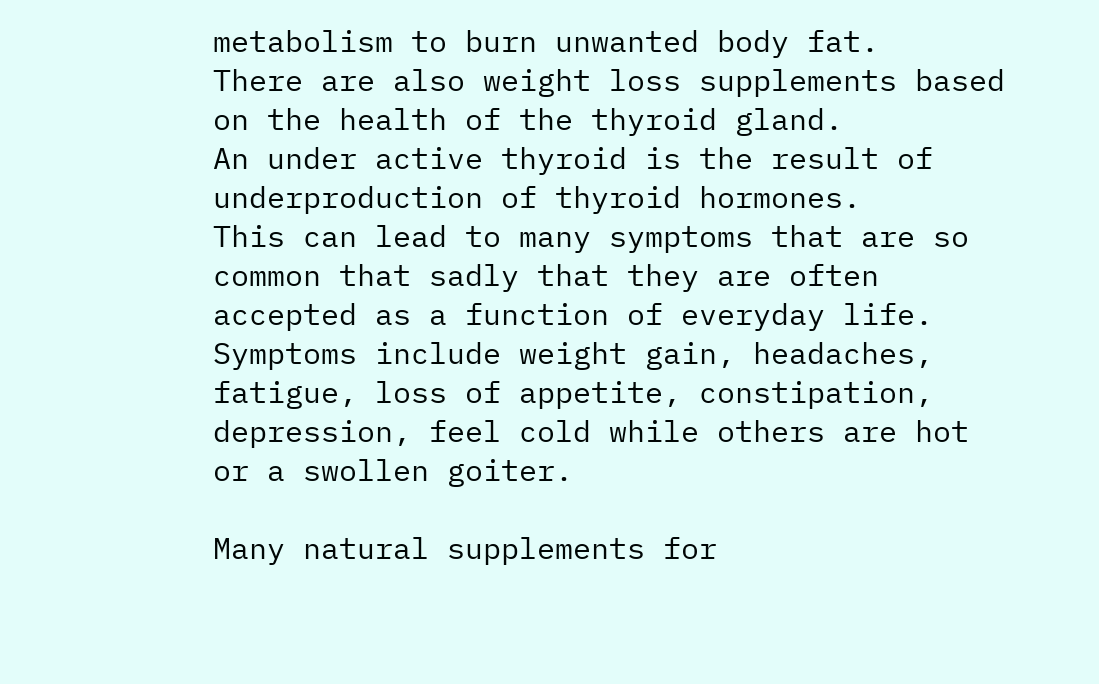metabolism to burn unwanted body fat.
There are also weight loss supplements based on the health of the thyroid gland.
An under active thyroid is the result of underproduction of thyroid hormones.
This can lead to many symptoms that are so common that sadly that they are often accepted as a function of everyday life. Symptoms include weight gain, headaches, fatigue, loss of appetite, constipation, depression, feel cold while others are hot or a swollen goiter.

Many natural supplements for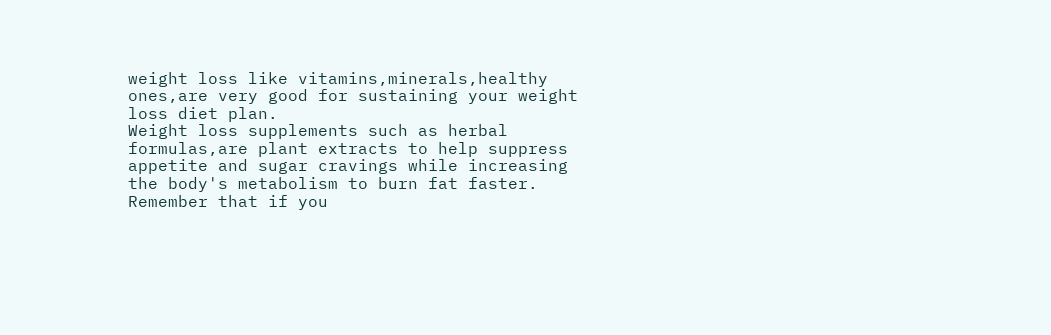weight loss like vitamins,minerals,healthy ones,are very good for sustaining your weight loss diet plan.
Weight loss supplements such as herbal formulas,are plant extracts to help suppress appetite and sugar cravings while increasing the body's metabolism to burn fat faster.
Remember that if you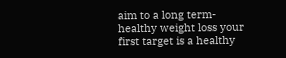aim to a long term-healthy weight loss your first target is a healthy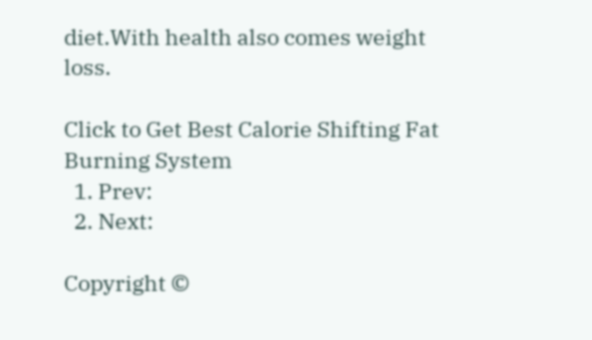diet.With health also comes weight loss.

Click to Get Best Calorie Shifting Fat Burning System
  1. Prev:
  2. Next:

Copyright ©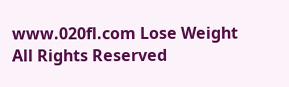www.020fl.com Lose Weight All Rights Reserved